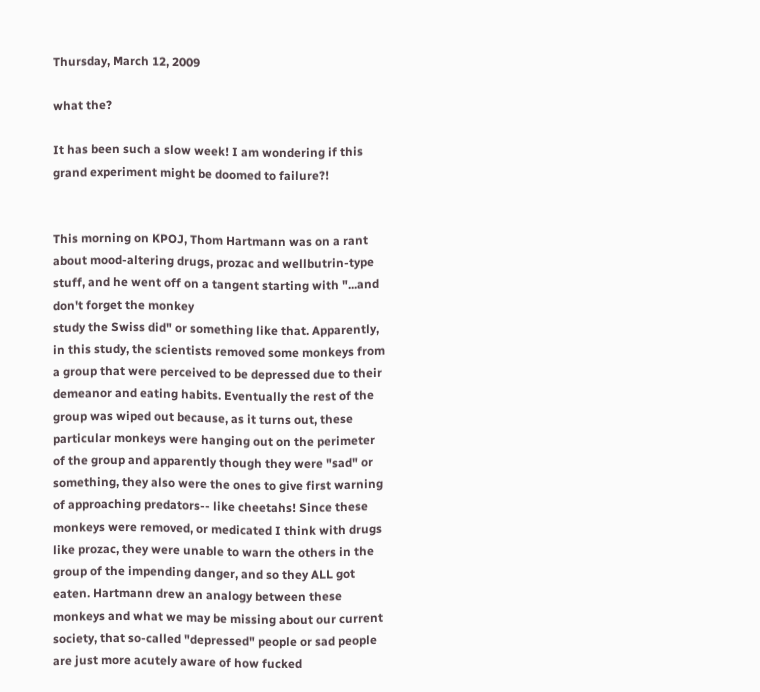Thursday, March 12, 2009

what the?

It has been such a slow week! I am wondering if this grand experiment might be doomed to failure?!


This morning on KPOJ, Thom Hartmann was on a rant about mood-altering drugs, prozac and wellbutrin-type stuff, and he went off on a tangent starting with "...and don't forget the monkey
study the Swiss did" or something like that. Apparently, in this study, the scientists removed some monkeys from a group that were perceived to be depressed due to their demeanor and eating habits. Eventually the rest of the group was wiped out because, as it turns out, these particular monkeys were hanging out on the perimeter of the group and apparently though they were "sad" or something, they also were the ones to give first warning of approaching predators-- like cheetahs! Since these monkeys were removed, or medicated I think with drugs like prozac, they were unable to warn the others in the group of the impending danger, and so they ALL got eaten. Hartmann drew an analogy between these monkeys and what we may be missing about our current society, that so-called "depressed" people or sad people are just more acutely aware of how fucked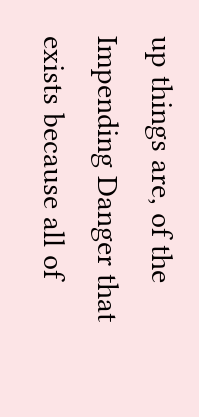up things are, of the Impending Danger that exists because all of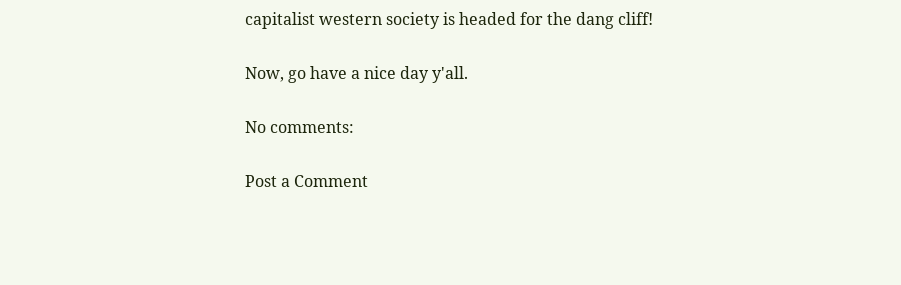capitalist western society is headed for the dang cliff!

Now, go have a nice day y'all.

No comments:

Post a Comment